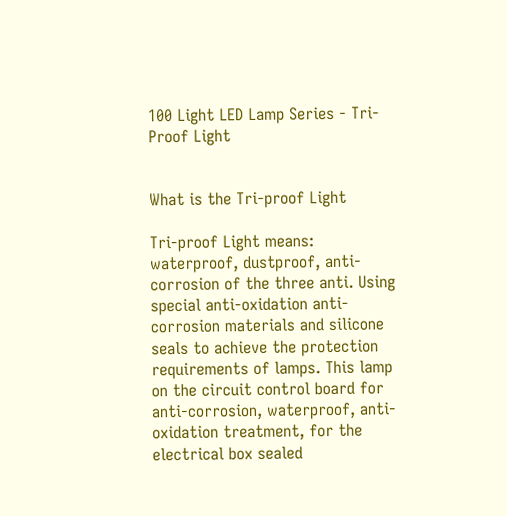100 Light LED Lamp Series - Tri-Proof Light


What is the Tri-proof Light

Tri-proof Light means: waterproof, dustproof, anti-corrosion of the three anti. Using special anti-oxidation anti-corrosion materials and silicone seals to achieve the protection requirements of lamps. This lamp on the circuit control board for anti-corrosion, waterproof, anti-oxidation treatment, for the electrical box sealed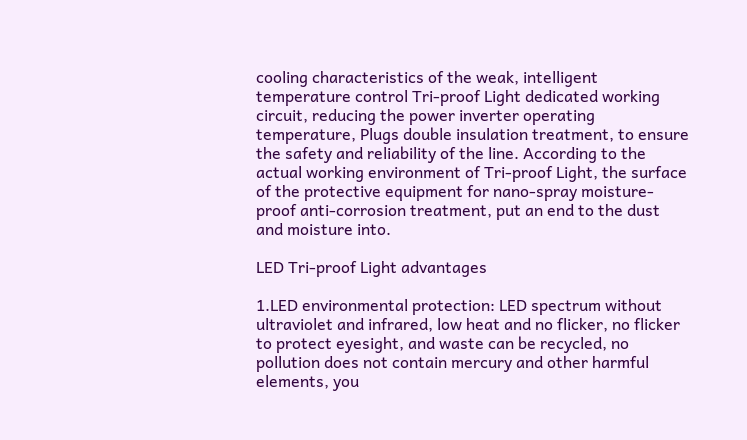cooling characteristics of the weak, intelligent temperature control Tri-proof Light dedicated working circuit, reducing the power inverter operating temperature, Plugs double insulation treatment, to ensure the safety and reliability of the line. According to the actual working environment of Tri-proof Light, the surface of the protective equipment for nano-spray moisture-proof anti-corrosion treatment, put an end to the dust and moisture into.

LED Tri-proof Light advantages

1.LED environmental protection: LED spectrum without ultraviolet and infrared, low heat and no flicker, no flicker to protect eyesight, and waste can be recycled, no pollution does not contain mercury and other harmful elements, you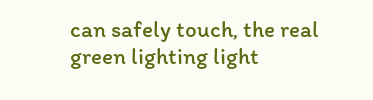can safely touch, the real green lighting light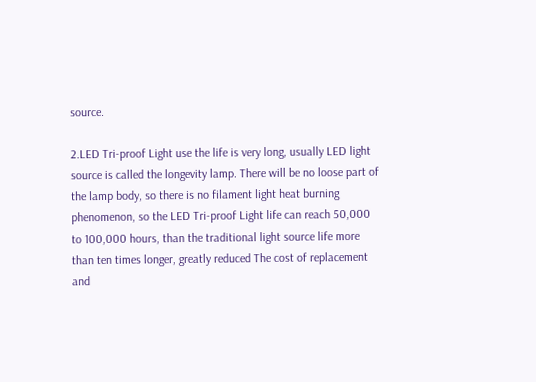source.

2.LED Tri-proof Light use the life is very long, usually LED light source is called the longevity lamp. There will be no loose part of the lamp body, so there is no filament light heat burning phenomenon, so the LED Tri-proof Light life can reach 50,000 to 100,000 hours, than the traditional light source life more than ten times longer, greatly reduced The cost of replacement and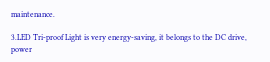maintenance.

3.LED Tri-proof Light is very energy-saving, it belongs to the DC drive, power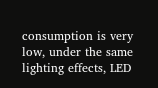consumption is very low, under the same lighting effects, LED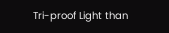Tri-proof Light than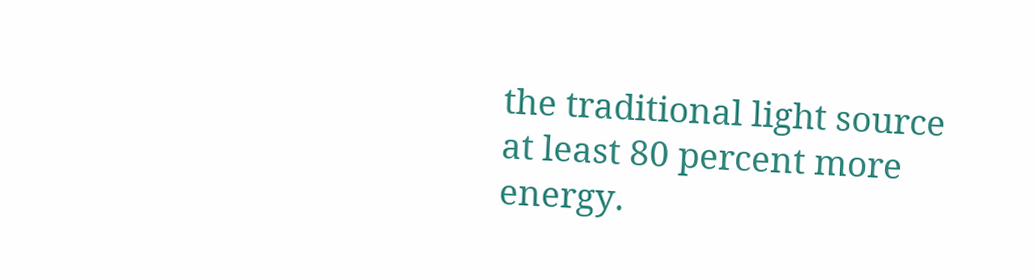the traditional light source at least 80 percent more energy.